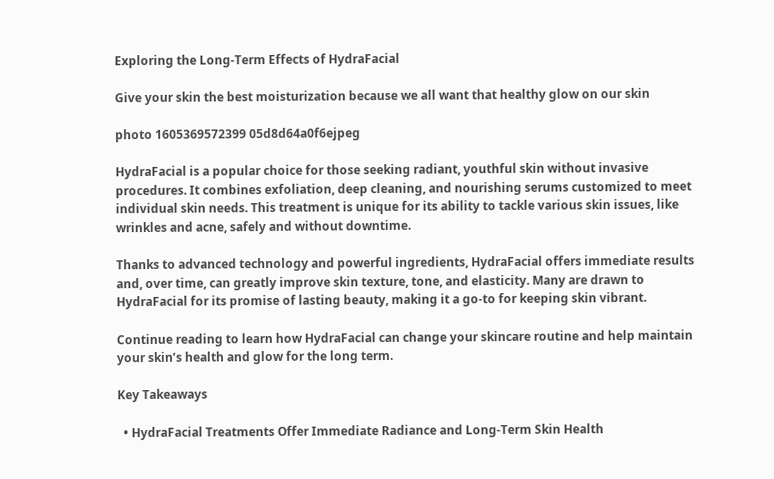Exploring the Long-Term Effects of HydraFacial

Give your skin the best moisturization because we all want that healthy glow on our skin

photo 1605369572399 05d8d64a0f6ejpeg

HydraFacial is a popular choice for those seeking radiant, youthful skin without invasive procedures. It combines exfoliation, deep cleaning, and nourishing serums customized to meet individual skin needs. This treatment is unique for its ability to tackle various skin issues, like wrinkles and acne, safely and without downtime.

Thanks to advanced technology and powerful ingredients, HydraFacial offers immediate results and, over time, can greatly improve skin texture, tone, and elasticity. Many are drawn to HydraFacial for its promise of lasting beauty, making it a go-to for keeping skin vibrant.

Continue reading to learn how HydraFacial can change your skincare routine and help maintain your skin’s health and glow for the long term.

Key Takeaways

  • HydraFacial Treatments Offer Immediate Radiance and Long-Term Skin Health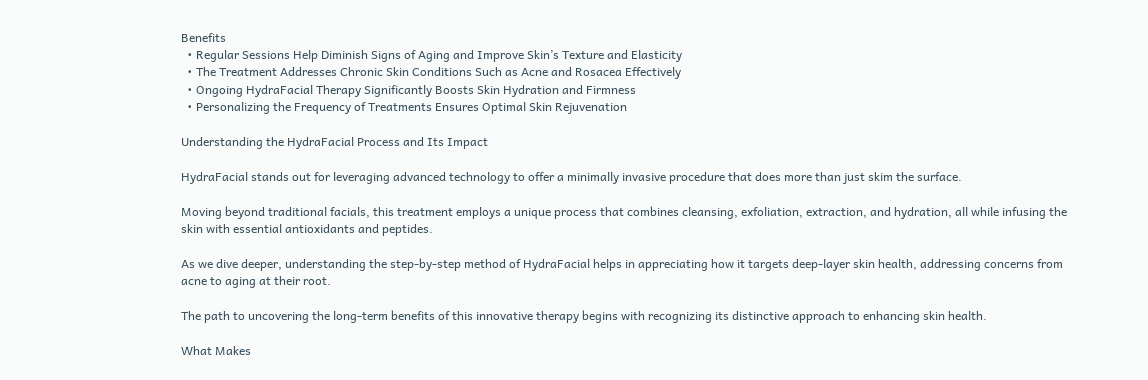Benefits
  • Regular Sessions Help Diminish Signs of Aging and Improve Skin’s Texture and Elasticity
  • The Treatment Addresses Chronic Skin Conditions Such as Acne and Rosacea Effectively
  • Ongoing HydraFacial Therapy Significantly Boosts Skin Hydration and Firmness
  • Personalizing the Frequency of Treatments Ensures Optimal Skin Rejuvenation

Understanding the HydraFacial Process and Its Impact

HydraFacial stands out for leveraging advanced technology to offer a minimally invasive procedure that does more than just skim the surface.

Moving beyond traditional facials, this treatment employs a unique process that combines cleansing, exfoliation, extraction, and hydration, all while infusing the skin with essential antioxidants and peptides.

As we dive deeper, understanding the step-by-step method of HydraFacial helps in appreciating how it targets deep-layer skin health, addressing concerns from acne to aging at their root.

The path to uncovering the long-term benefits of this innovative therapy begins with recognizing its distinctive approach to enhancing skin health.

What Makes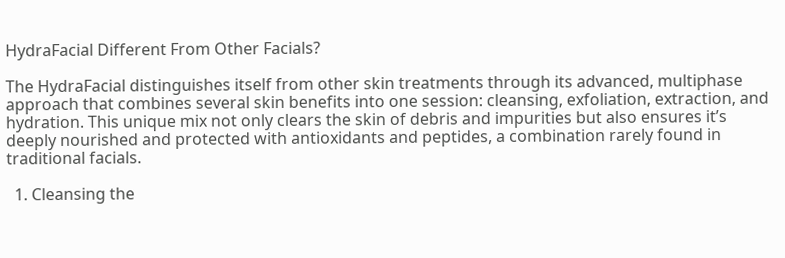HydraFacial Different From Other Facials?

The HydraFacial distinguishes itself from other skin treatments through its advanced, multiphase approach that combines several skin benefits into one session: cleansing, exfoliation, extraction, and hydration. This unique mix not only clears the skin of debris and impurities but also ensures it’s deeply nourished and protected with antioxidants and peptides, a combination rarely found in traditional facials.

  1. Cleansing the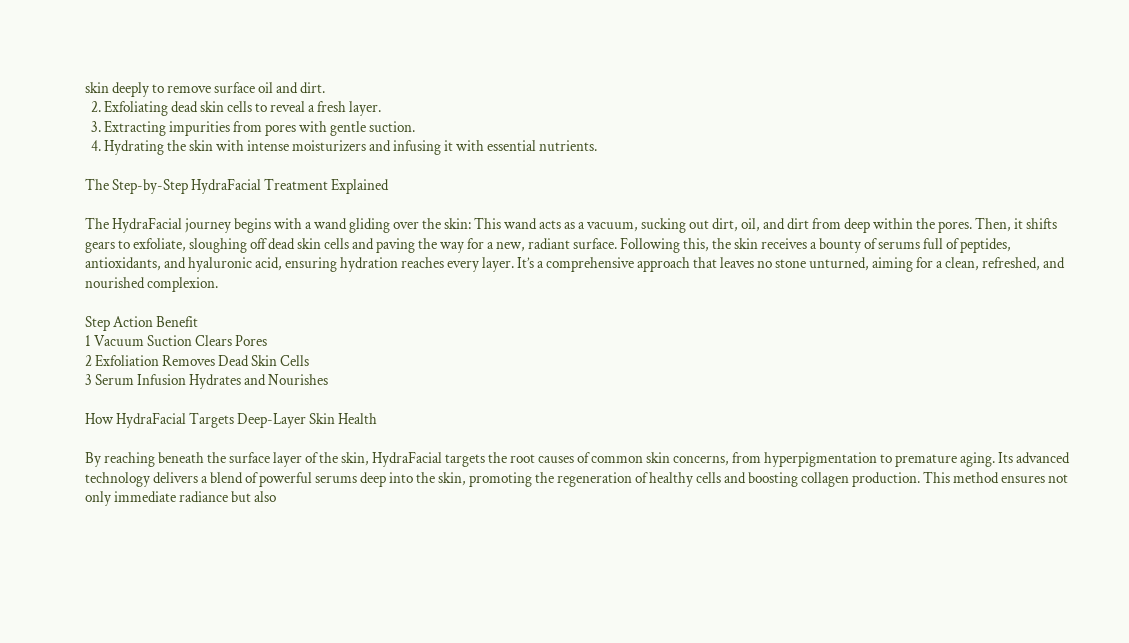skin deeply to remove surface oil and dirt.
  2. Exfoliating dead skin cells to reveal a fresh layer.
  3. Extracting impurities from pores with gentle suction.
  4. Hydrating the skin with intense moisturizers and infusing it with essential nutrients.

The Step-by-Step HydraFacial Treatment Explained

The HydraFacial journey begins with a wand gliding over the skin: This wand acts as a vacuum, sucking out dirt, oil, and dirt from deep within the pores. Then, it shifts gears to exfoliate, sloughing off dead skin cells and paving the way for a new, radiant surface. Following this, the skin receives a bounty of serums full of peptides, antioxidants, and hyaluronic acid, ensuring hydration reaches every layer. It’s a comprehensive approach that leaves no stone unturned, aiming for a clean, refreshed, and nourished complexion.

Step Action Benefit
1 Vacuum Suction Clears Pores
2 Exfoliation Removes Dead Skin Cells
3 Serum Infusion Hydrates and Nourishes

How HydraFacial Targets Deep-Layer Skin Health

By reaching beneath the surface layer of the skin, HydraFacial targets the root causes of common skin concerns, from hyperpigmentation to premature aging. Its advanced technology delivers a blend of powerful serums deep into the skin, promoting the regeneration of healthy cells and boosting collagen production. This method ensures not only immediate radiance but also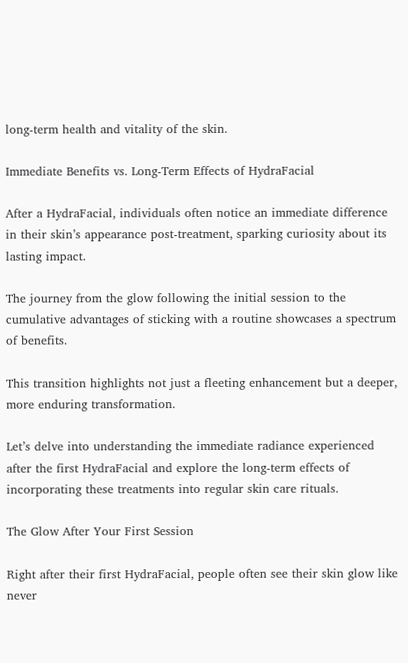long-term health and vitality of the skin.

Immediate Benefits vs. Long-Term Effects of HydraFacial

After a HydraFacial, individuals often notice an immediate difference in their skin’s appearance post-treatment, sparking curiosity about its lasting impact.

The journey from the glow following the initial session to the cumulative advantages of sticking with a routine showcases a spectrum of benefits.

This transition highlights not just a fleeting enhancement but a deeper, more enduring transformation.

Let’s delve into understanding the immediate radiance experienced after the first HydraFacial and explore the long-term effects of incorporating these treatments into regular skin care rituals.

The Glow After Your First Session

Right after their first HydraFacial, people often see their skin glow like never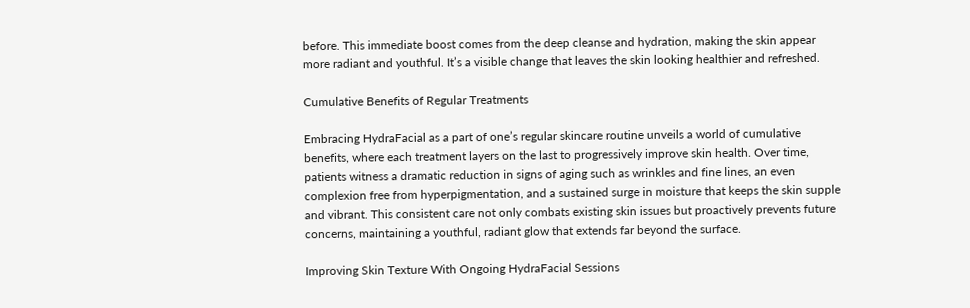before. This immediate boost comes from the deep cleanse and hydration, making the skin appear more radiant and youthful. It’s a visible change that leaves the skin looking healthier and refreshed.

Cumulative Benefits of Regular Treatments

Embracing HydraFacial as a part of one’s regular skincare routine unveils a world of cumulative benefits, where each treatment layers on the last to progressively improve skin health. Over time, patients witness a dramatic reduction in signs of aging such as wrinkles and fine lines, an even complexion free from hyperpigmentation, and a sustained surge in moisture that keeps the skin supple and vibrant. This consistent care not only combats existing skin issues but proactively prevents future concerns, maintaining a youthful, radiant glow that extends far beyond the surface.

Improving Skin Texture With Ongoing HydraFacial Sessions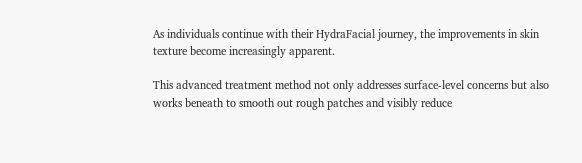As individuals continue with their HydraFacial journey, the improvements in skin texture become increasingly apparent.

This advanced treatment method not only addresses surface-level concerns but also works beneath to smooth out rough patches and visibly reduce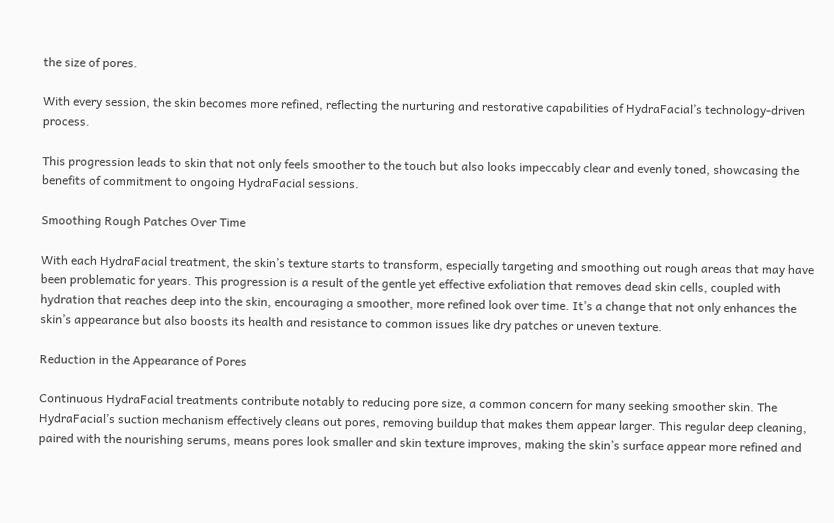the size of pores.

With every session, the skin becomes more refined, reflecting the nurturing and restorative capabilities of HydraFacial’s technology-driven process.

This progression leads to skin that not only feels smoother to the touch but also looks impeccably clear and evenly toned, showcasing the benefits of commitment to ongoing HydraFacial sessions.

Smoothing Rough Patches Over Time

With each HydraFacial treatment, the skin’s texture starts to transform, especially targeting and smoothing out rough areas that may have been problematic for years. This progression is a result of the gentle yet effective exfoliation that removes dead skin cells, coupled with hydration that reaches deep into the skin, encouraging a smoother, more refined look over time. It’s a change that not only enhances the skin’s appearance but also boosts its health and resistance to common issues like dry patches or uneven texture.

Reduction in the Appearance of Pores

Continuous HydraFacial treatments contribute notably to reducing pore size, a common concern for many seeking smoother skin. The HydraFacial’s suction mechanism effectively cleans out pores, removing buildup that makes them appear larger. This regular deep cleaning, paired with the nourishing serums, means pores look smaller and skin texture improves, making the skin’s surface appear more refined and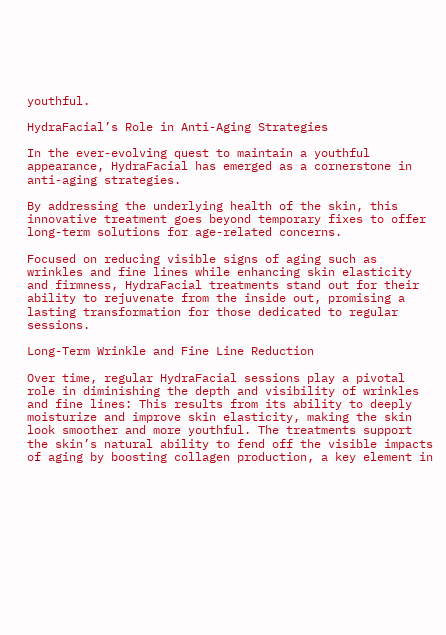youthful.

HydraFacial’s Role in Anti-Aging Strategies

In the ever-evolving quest to maintain a youthful appearance, HydraFacial has emerged as a cornerstone in anti-aging strategies.

By addressing the underlying health of the skin, this innovative treatment goes beyond temporary fixes to offer long-term solutions for age-related concerns.

Focused on reducing visible signs of aging such as wrinkles and fine lines while enhancing skin elasticity and firmness, HydraFacial treatments stand out for their ability to rejuvenate from the inside out, promising a lasting transformation for those dedicated to regular sessions.

Long-Term Wrinkle and Fine Line Reduction

Over time, regular HydraFacial sessions play a pivotal role in diminishing the depth and visibility of wrinkles and fine lines: This results from its ability to deeply moisturize and improve skin elasticity, making the skin look smoother and more youthful. The treatments support the skin’s natural ability to fend off the visible impacts of aging by boosting collagen production, a key element in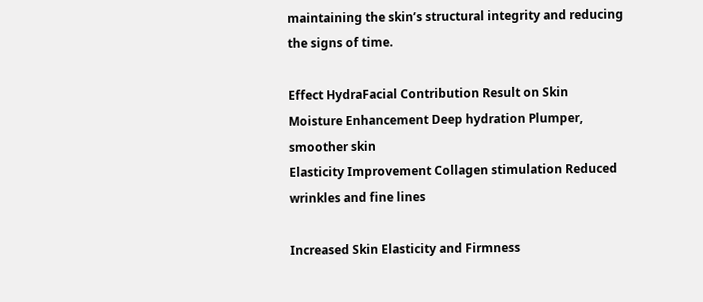maintaining the skin’s structural integrity and reducing the signs of time.

Effect HydraFacial Contribution Result on Skin
Moisture Enhancement Deep hydration Plumper, smoother skin
Elasticity Improvement Collagen stimulation Reduced wrinkles and fine lines

Increased Skin Elasticity and Firmness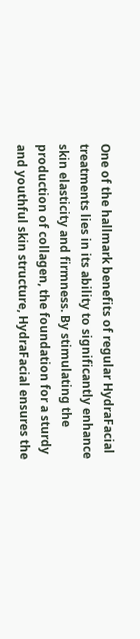One of the hallmark benefits of regular HydraFacial treatments lies in its ability to significantly enhance skin elasticity and firmness. By stimulating the production of collagen, the foundation for a sturdy and youthful skin structure, HydraFacial ensures the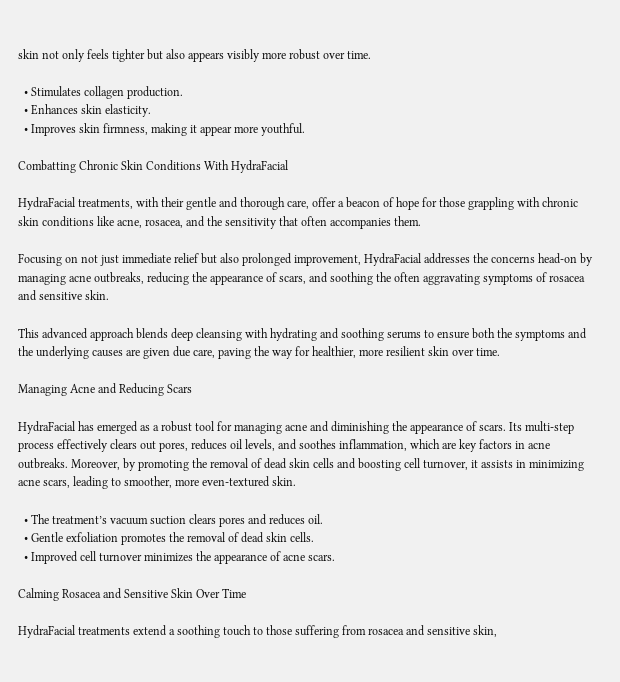skin not only feels tighter but also appears visibly more robust over time.

  • Stimulates collagen production.
  • Enhances skin elasticity.
  • Improves skin firmness, making it appear more youthful.

Combatting Chronic Skin Conditions With HydraFacial

HydraFacial treatments, with their gentle and thorough care, offer a beacon of hope for those grappling with chronic skin conditions like acne, rosacea, and the sensitivity that often accompanies them.

Focusing on not just immediate relief but also prolonged improvement, HydraFacial addresses the concerns head-on by managing acne outbreaks, reducing the appearance of scars, and soothing the often aggravating symptoms of rosacea and sensitive skin.

This advanced approach blends deep cleansing with hydrating and soothing serums to ensure both the symptoms and the underlying causes are given due care, paving the way for healthier, more resilient skin over time.

Managing Acne and Reducing Scars

HydraFacial has emerged as a robust tool for managing acne and diminishing the appearance of scars. Its multi-step process effectively clears out pores, reduces oil levels, and soothes inflammation, which are key factors in acne outbreaks. Moreover, by promoting the removal of dead skin cells and boosting cell turnover, it assists in minimizing acne scars, leading to smoother, more even-textured skin.

  • The treatment’s vacuum suction clears pores and reduces oil.
  • Gentle exfoliation promotes the removal of dead skin cells.
  • Improved cell turnover minimizes the appearance of acne scars.

Calming Rosacea and Sensitive Skin Over Time

HydraFacial treatments extend a soothing touch to those suffering from rosacea and sensitive skin,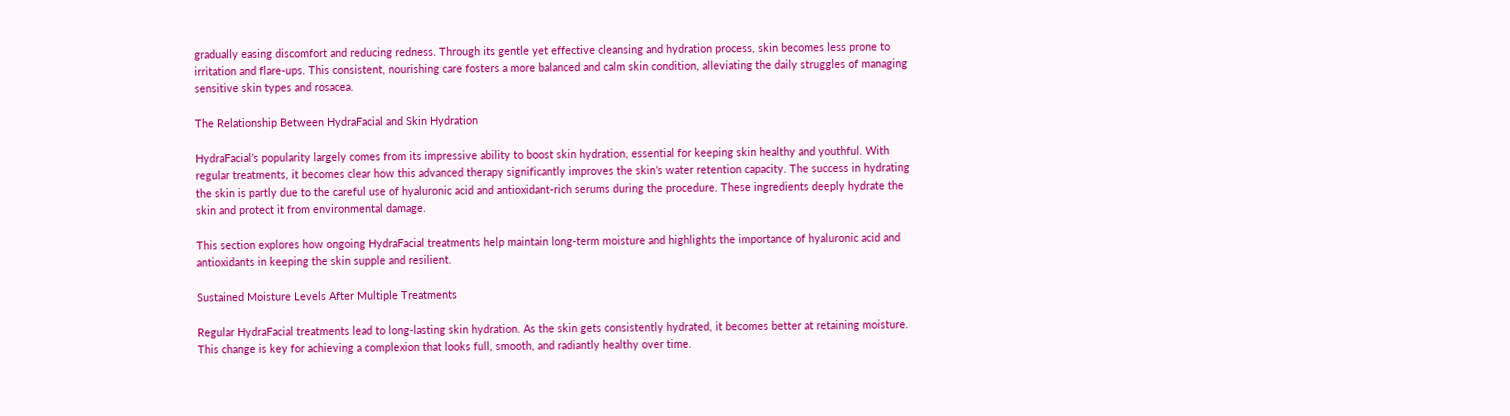gradually easing discomfort and reducing redness. Through its gentle yet effective cleansing and hydration process, skin becomes less prone to irritation and flare-ups. This consistent, nourishing care fosters a more balanced and calm skin condition, alleviating the daily struggles of managing sensitive skin types and rosacea.

The Relationship Between HydraFacial and Skin Hydration

HydraFacial’s popularity largely comes from its impressive ability to boost skin hydration, essential for keeping skin healthy and youthful. With regular treatments, it becomes clear how this advanced therapy significantly improves the skin’s water retention capacity. The success in hydrating the skin is partly due to the careful use of hyaluronic acid and antioxidant-rich serums during the procedure. These ingredients deeply hydrate the skin and protect it from environmental damage.

This section explores how ongoing HydraFacial treatments help maintain long-term moisture and highlights the importance of hyaluronic acid and antioxidants in keeping the skin supple and resilient.

Sustained Moisture Levels After Multiple Treatments

Regular HydraFacial treatments lead to long-lasting skin hydration. As the skin gets consistently hydrated, it becomes better at retaining moisture. This change is key for achieving a complexion that looks full, smooth, and radiantly healthy over time.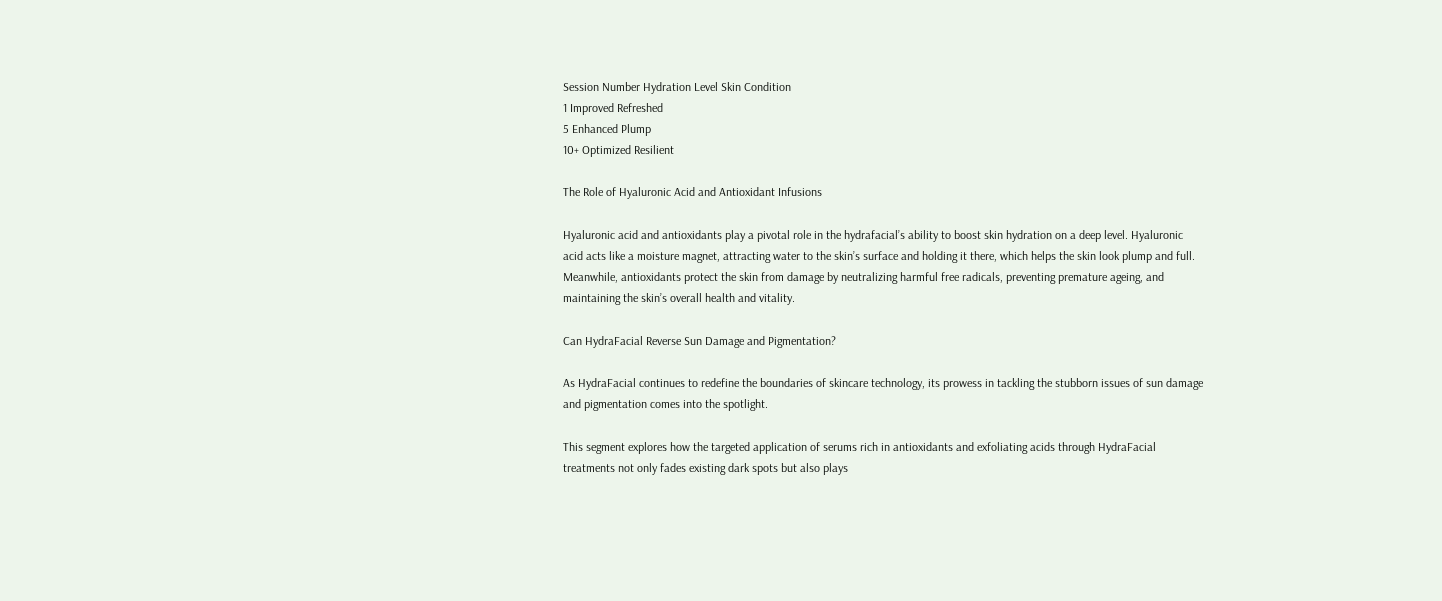Session Number Hydration Level Skin Condition
1 Improved Refreshed
5 Enhanced Plump
10+ Optimized Resilient

The Role of Hyaluronic Acid and Antioxidant Infusions

Hyaluronic acid and antioxidants play a pivotal role in the hydrafacial’s ability to boost skin hydration on a deep level. Hyaluronic acid acts like a moisture magnet, attracting water to the skin’s surface and holding it there, which helps the skin look plump and full. Meanwhile, antioxidants protect the skin from damage by neutralizing harmful free radicals, preventing premature ageing, and maintaining the skin’s overall health and vitality.

Can HydraFacial Reverse Sun Damage and Pigmentation?

As HydraFacial continues to redefine the boundaries of skincare technology, its prowess in tackling the stubborn issues of sun damage and pigmentation comes into the spotlight.

This segment explores how the targeted application of serums rich in antioxidants and exfoliating acids through HydraFacial treatments not only fades existing dark spots but also plays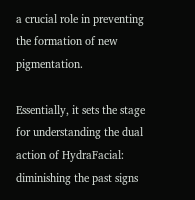a crucial role in preventing the formation of new pigmentation.

Essentially, it sets the stage for understanding the dual action of HydraFacial: diminishing the past signs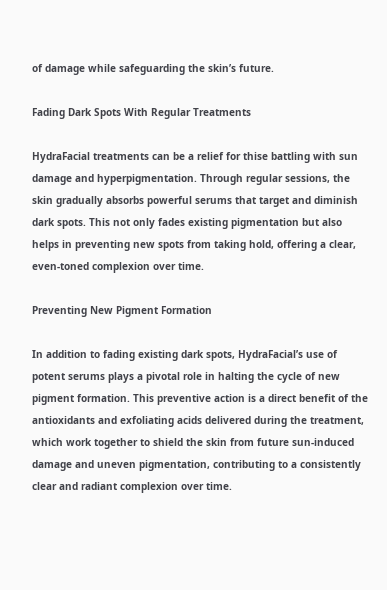of damage while safeguarding the skin’s future.

Fading Dark Spots With Regular Treatments

HydraFacial treatments can be a relief for thise battling with sun damage and hyperpigmentation. Through regular sessions, the skin gradually absorbs powerful serums that target and diminish dark spots. This not only fades existing pigmentation but also helps in preventing new spots from taking hold, offering a clear, even-toned complexion over time.

Preventing New Pigment Formation

In addition to fading existing dark spots, HydraFacial’s use of potent serums plays a pivotal role in halting the cycle of new pigment formation. This preventive action is a direct benefit of the antioxidants and exfoliating acids delivered during the treatment, which work together to shield the skin from future sun-induced damage and uneven pigmentation, contributing to a consistently clear and radiant complexion over time.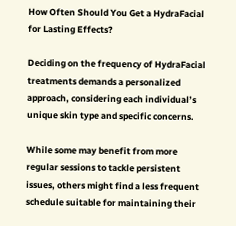How Often Should You Get a HydraFacial for Lasting Effects?

Deciding on the frequency of HydraFacial treatments demands a personalized approach, considering each individual’s unique skin type and specific concerns.

While some may benefit from more regular sessions to tackle persistent issues, others might find a less frequent schedule suitable for maintaining their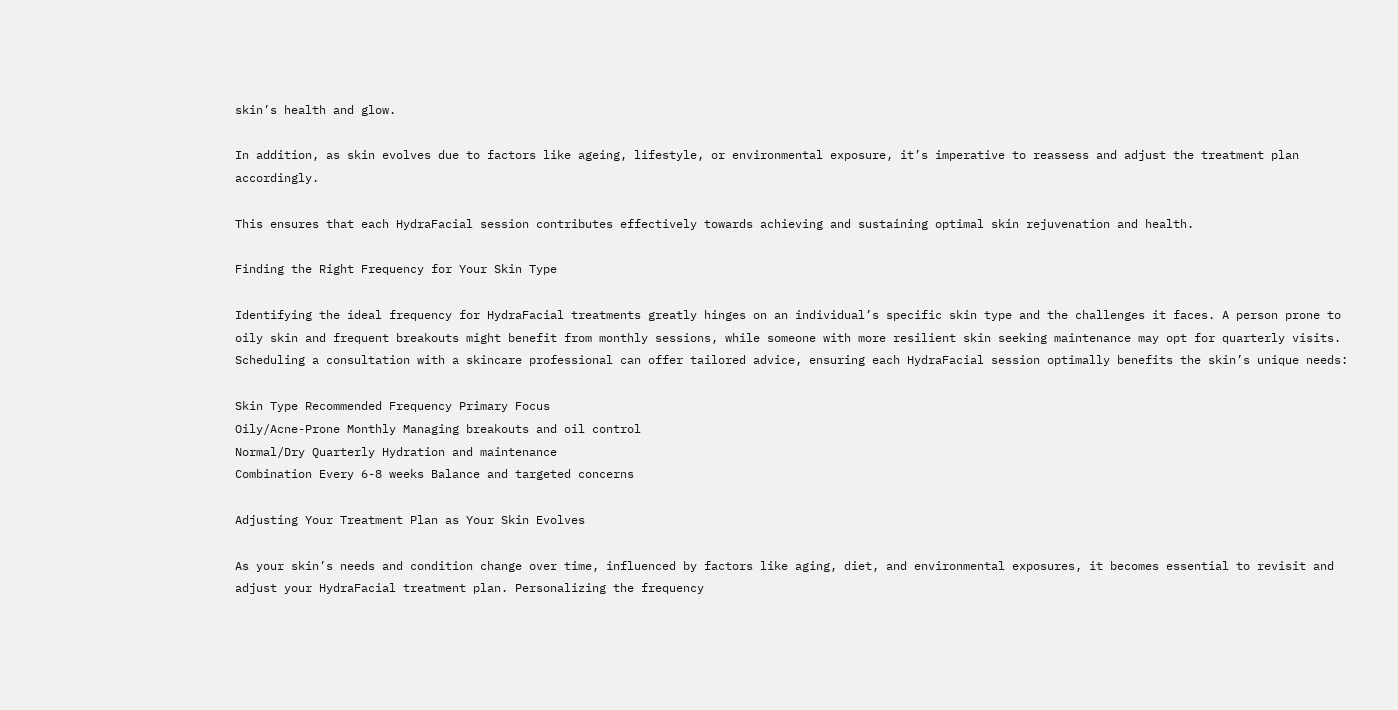skin’s health and glow.

In addition, as skin evolves due to factors like ageing, lifestyle, or environmental exposure, it’s imperative to reassess and adjust the treatment plan accordingly.

This ensures that each HydraFacial session contributes effectively towards achieving and sustaining optimal skin rejuvenation and health.

Finding the Right Frequency for Your Skin Type

Identifying the ideal frequency for HydraFacial treatments greatly hinges on an individual’s specific skin type and the challenges it faces. A person prone to oily skin and frequent breakouts might benefit from monthly sessions, while someone with more resilient skin seeking maintenance may opt for quarterly visits. Scheduling a consultation with a skincare professional can offer tailored advice, ensuring each HydraFacial session optimally benefits the skin’s unique needs:

Skin Type Recommended Frequency Primary Focus
Oily/Acne-Prone Monthly Managing breakouts and oil control
Normal/Dry Quarterly Hydration and maintenance
Combination Every 6-8 weeks Balance and targeted concerns

Adjusting Your Treatment Plan as Your Skin Evolves

As your skin’s needs and condition change over time, influenced by factors like aging, diet, and environmental exposures, it becomes essential to revisit and adjust your HydraFacial treatment plan. Personalizing the frequency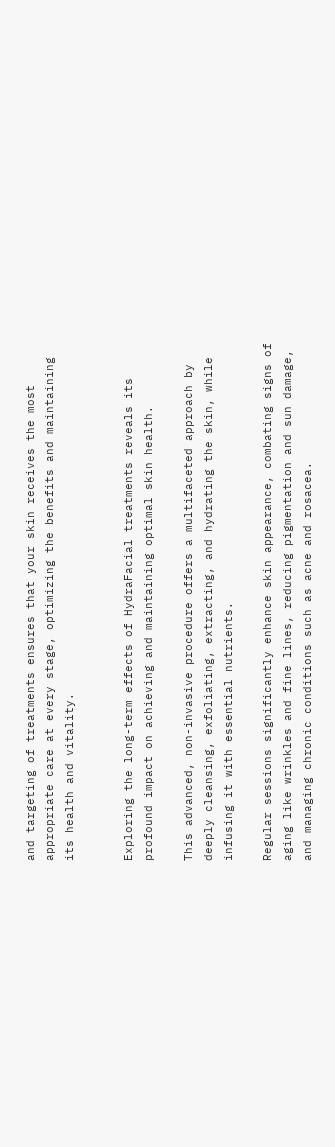and targeting of treatments ensures that your skin receives the most appropriate care at every stage, optimizing the benefits and maintaining its health and vitality.


Exploring the long-term effects of HydraFacial treatments reveals its profound impact on achieving and maintaining optimal skin health.

This advanced, non-invasive procedure offers a multifaceted approach by deeply cleansing, exfoliating, extracting, and hydrating the skin, while infusing it with essential nutrients.

Regular sessions significantly enhance skin appearance, combating signs of aging like wrinkles and fine lines, reducing pigmentation and sun damage, and managing chronic conditions such as acne and rosacea.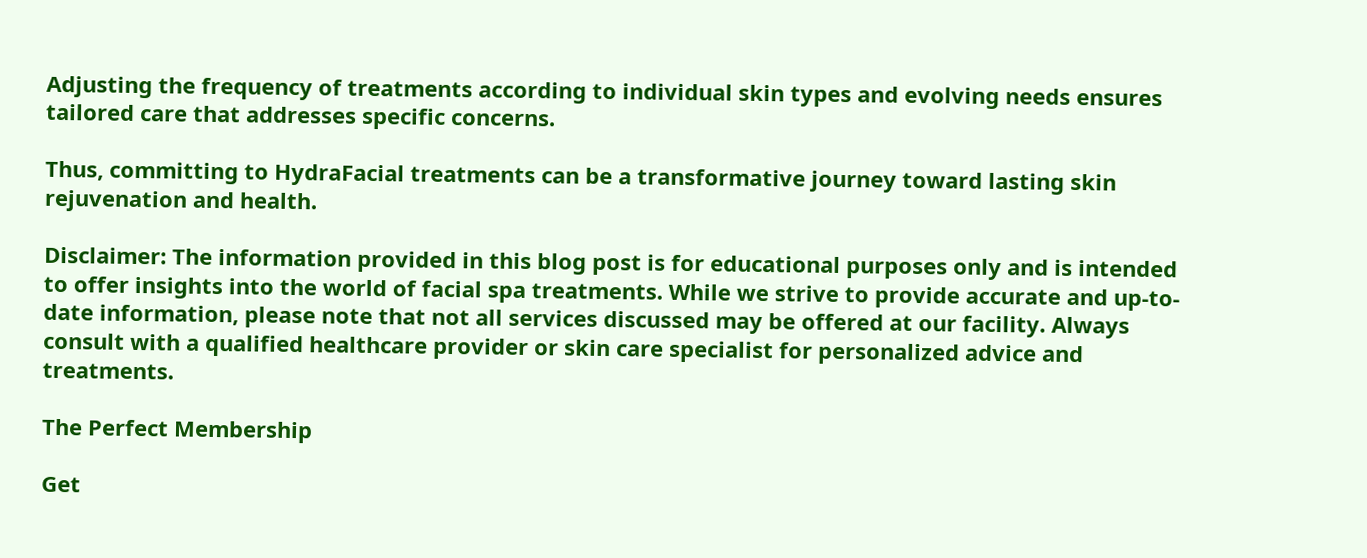Adjusting the frequency of treatments according to individual skin types and evolving needs ensures tailored care that addresses specific concerns.

Thus, committing to HydraFacial treatments can be a transformative journey toward lasting skin rejuvenation and health.

Disclaimer: The information provided in this blog post is for educational purposes only and is intended to offer insights into the world of facial spa treatments. While we strive to provide accurate and up-to-date information, please note that not all services discussed may be offered at our facility. Always consult with a qualified healthcare provider or skin care specialist for personalized advice and treatments.

The Perfect Membership

Get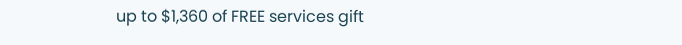up to $1,360 of FREE services gift